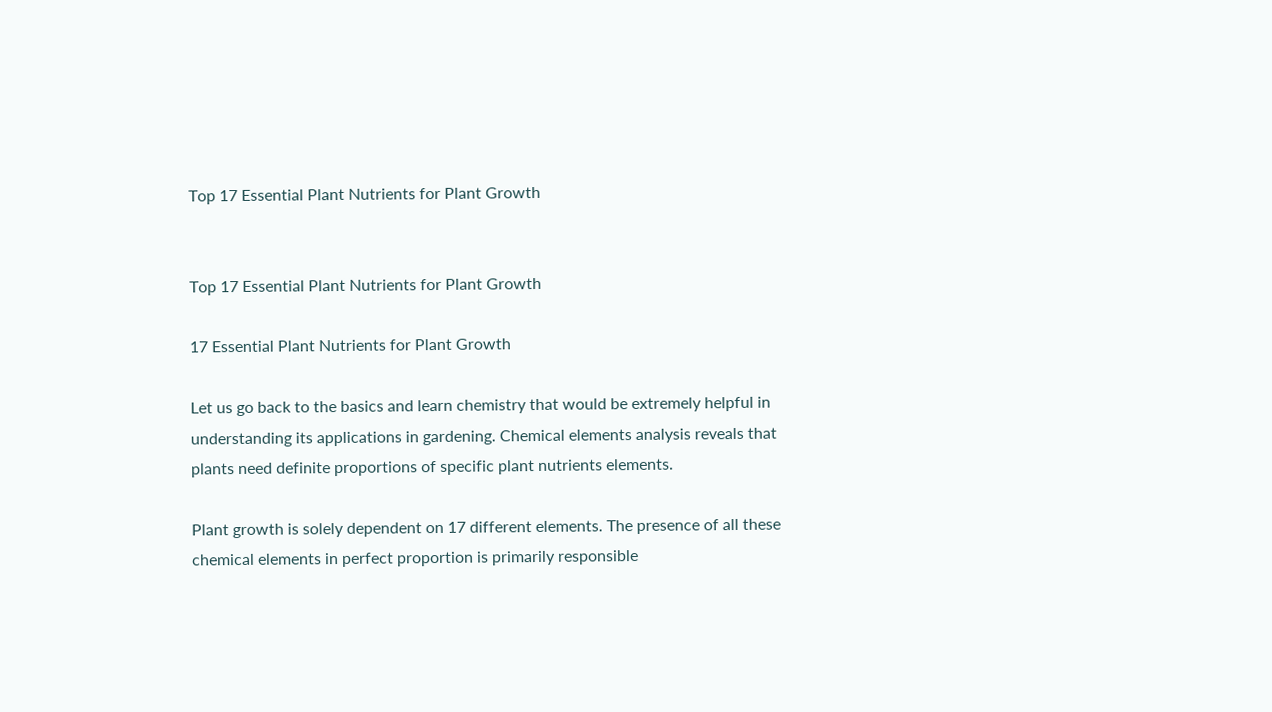Top 17 Essential Plant Nutrients for Plant Growth


Top 17 Essential Plant Nutrients for Plant Growth

17 Essential Plant Nutrients for Plant Growth

Let us go back to the basics and learn chemistry that would be extremely helpful in understanding its applications in gardening. Chemical elements analysis reveals that plants need definite proportions of specific plant nutrients elements.

Plant growth is solely dependent on 17 different elements. The presence of all these chemical elements in perfect proportion is primarily responsible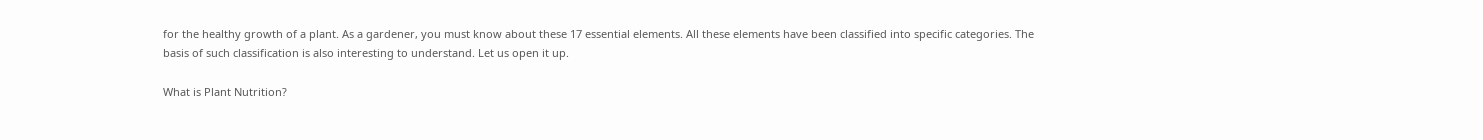for the healthy growth of a plant. As a gardener, you must know about these 17 essential elements. All these elements have been classified into specific categories. The basis of such classification is also interesting to understand. Let us open it up.

What is Plant Nutrition?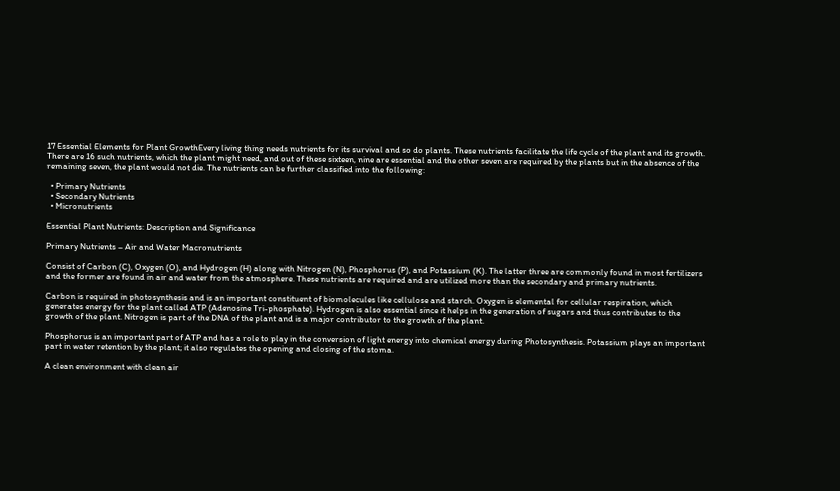17 Essential Elements for Plant GrowthEvery living thing needs nutrients for its survival and so do plants. These nutrients facilitate the life cycle of the plant and its growth. There are 16 such nutrients, which the plant might need, and out of these sixteen, nine are essential and the other seven are required by the plants but in the absence of the remaining seven, the plant would not die. The nutrients can be further classified into the following:

  • Primary Nutrients
  • Secondary Nutrients
  • Micronutrients

Essential Plant Nutrients: Description and Significance

Primary Nutrients – Air and Water Macronutrients

Consist of Carbon (C), Oxygen (O), and Hydrogen (H) along with Nitrogen (N), Phosphorus (P), and Potassium (K). The latter three are commonly found in most fertilizers and the former are found in air and water from the atmosphere. These nutrients are required and are utilized more than the secondary and primary nutrients.

Carbon is required in photosynthesis and is an important constituent of biomolecules like cellulose and starch. Oxygen is elemental for cellular respiration, which generates energy for the plant called ATP (Adenosine Tri-phosphate). Hydrogen is also essential since it helps in the generation of sugars and thus contributes to the growth of the plant. Nitrogen is part of the DNA of the plant and is a major contributor to the growth of the plant.

Phosphorus is an important part of ATP and has a role to play in the conversion of light energy into chemical energy during Photosynthesis. Potassium plays an important part in water retention by the plant; it also regulates the opening and closing of the stoma.

A clean environment with clean air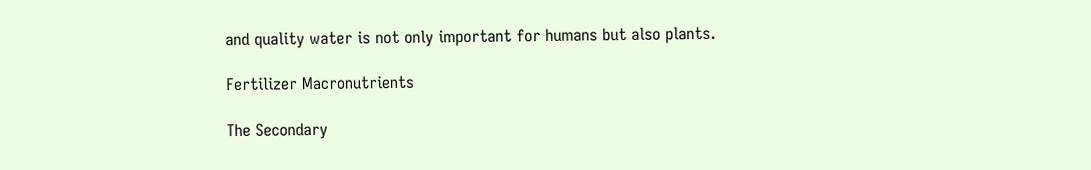and quality water is not only important for humans but also plants.

Fertilizer Macronutrients

The Secondary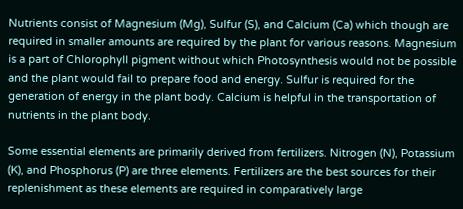Nutrients consist of Magnesium (Mg), Sulfur (S), and Calcium (Ca) which though are required in smaller amounts are required by the plant for various reasons. Magnesium is a part of Chlorophyll pigment without which Photosynthesis would not be possible and the plant would fail to prepare food and energy. Sulfur is required for the generation of energy in the plant body. Calcium is helpful in the transportation of nutrients in the plant body.

Some essential elements are primarily derived from fertilizers. Nitrogen (N), Potassium (K), and Phosphorus (P) are three elements. Fertilizers are the best sources for their replenishment as these elements are required in comparatively large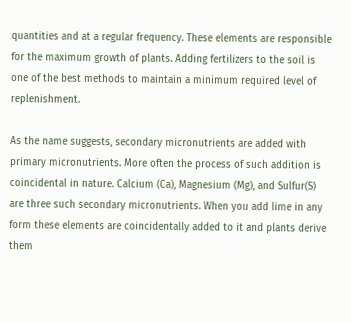quantities and at a regular frequency. These elements are responsible for the maximum growth of plants. Adding fertilizers to the soil is one of the best methods to maintain a minimum required level of replenishment.

As the name suggests, secondary micronutrients are added with primary micronutrients. More often the process of such addition is coincidental in nature. Calcium (Ca), Magnesium (Mg), and Sulfur(S) are three such secondary micronutrients. When you add lime in any form these elements are coincidentally added to it and plants derive them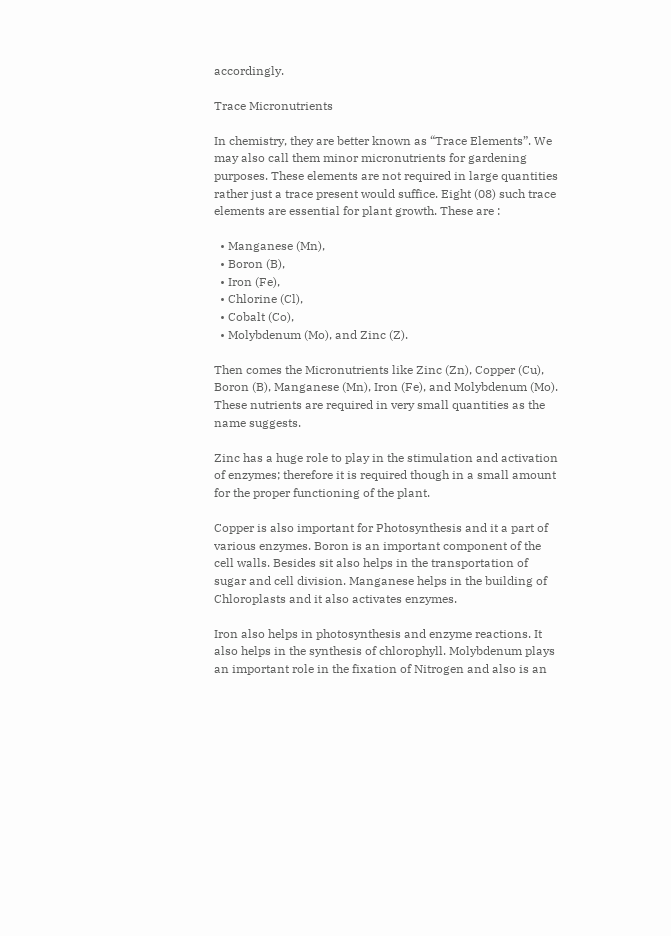accordingly.

Trace Micronutrients

In chemistry, they are better known as “Trace Elements”. We may also call them minor micronutrients for gardening purposes. These elements are not required in large quantities rather just a trace present would suffice. Eight (08) such trace elements are essential for plant growth. These are :

  • Manganese (Mn),
  • Boron (B),
  • Iron (Fe),
  • Chlorine (Cl),
  • Cobalt (Co),
  • Molybdenum (Mo), and Zinc (Z).

Then comes the Micronutrients like Zinc (Zn), Copper (Cu), Boron (B), Manganese (Mn), Iron (Fe), and Molybdenum (Mo). These nutrients are required in very small quantities as the name suggests.

Zinc has a huge role to play in the stimulation and activation of enzymes; therefore it is required though in a small amount for the proper functioning of the plant.

Copper is also important for Photosynthesis and it a part of various enzymes. Boron is an important component of the cell walls. Besides sit also helps in the transportation of sugar and cell division. Manganese helps in the building of Chloroplasts and it also activates enzymes.

Iron also helps in photosynthesis and enzyme reactions. It also helps in the synthesis of chlorophyll. Molybdenum plays an important role in the fixation of Nitrogen and also is an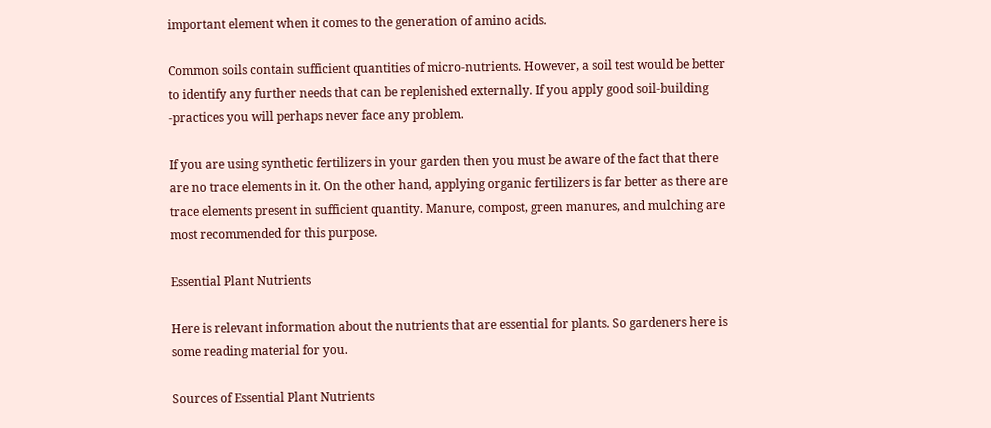important element when it comes to the generation of amino acids.

Common soils contain sufficient quantities of micro-nutrients. However, a soil test would be better to identify any further needs that can be replenished externally. If you apply good soil-building -practices you will perhaps never face any problem.

If you are using synthetic fertilizers in your garden then you must be aware of the fact that there are no trace elements in it. On the other hand, applying organic fertilizers is far better as there are trace elements present in sufficient quantity. Manure, compost, green manures, and mulching are most recommended for this purpose.

Essential Plant Nutrients

Here is relevant information about the nutrients that are essential for plants. So gardeners here is some reading material for you.

Sources of Essential Plant Nutrients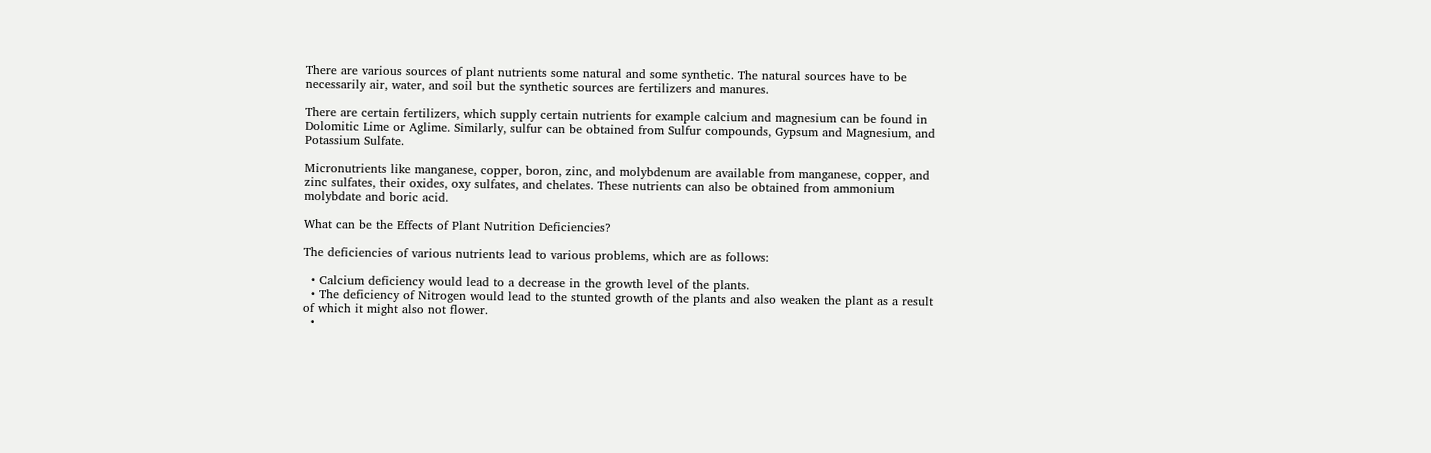There are various sources of plant nutrients some natural and some synthetic. The natural sources have to be necessarily air, water, and soil but the synthetic sources are fertilizers and manures.

There are certain fertilizers, which supply certain nutrients for example calcium and magnesium can be found in Dolomitic Lime or Aglime. Similarly, sulfur can be obtained from Sulfur compounds, Gypsum and Magnesium, and Potassium Sulfate.

Micronutrients like manganese, copper, boron, zinc, and molybdenum are available from manganese, copper, and zinc sulfates, their oxides, oxy sulfates, and chelates. These nutrients can also be obtained from ammonium molybdate and boric acid.

What can be the Effects of Plant Nutrition Deficiencies?

The deficiencies of various nutrients lead to various problems, which are as follows:

  • Calcium deficiency would lead to a decrease in the growth level of the plants.
  • The deficiency of Nitrogen would lead to the stunted growth of the plants and also weaken the plant as a result of which it might also not flower.
  •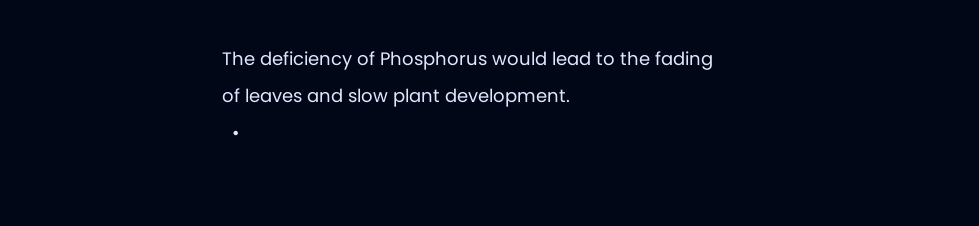The deficiency of Phosphorus would lead to the fading of leaves and slow plant development.
  •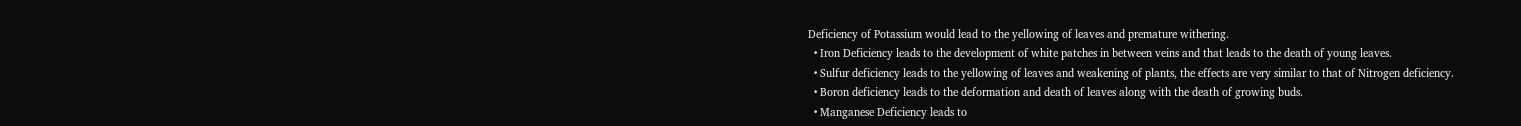Deficiency of Potassium would lead to the yellowing of leaves and premature withering.
  • Iron Deficiency leads to the development of white patches in between veins and that leads to the death of young leaves.
  • Sulfur deficiency leads to the yellowing of leaves and weakening of plants, the effects are very similar to that of Nitrogen deficiency.
  • Boron deficiency leads to the deformation and death of leaves along with the death of growing buds.
  • Manganese Deficiency leads to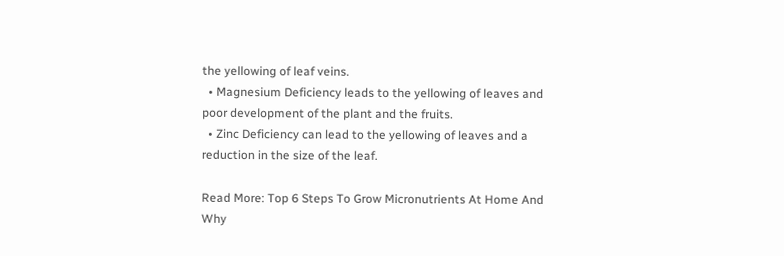the yellowing of leaf veins.
  • Magnesium Deficiency leads to the yellowing of leaves and poor development of the plant and the fruits.
  • Zinc Deficiency can lead to the yellowing of leaves and a reduction in the size of the leaf.

Read More: Top 6 Steps To Grow Micronutrients At Home And Why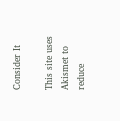Consider It

This site uses Akismet to reduce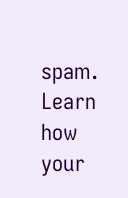spam. Learn how your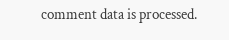comment data is processed.